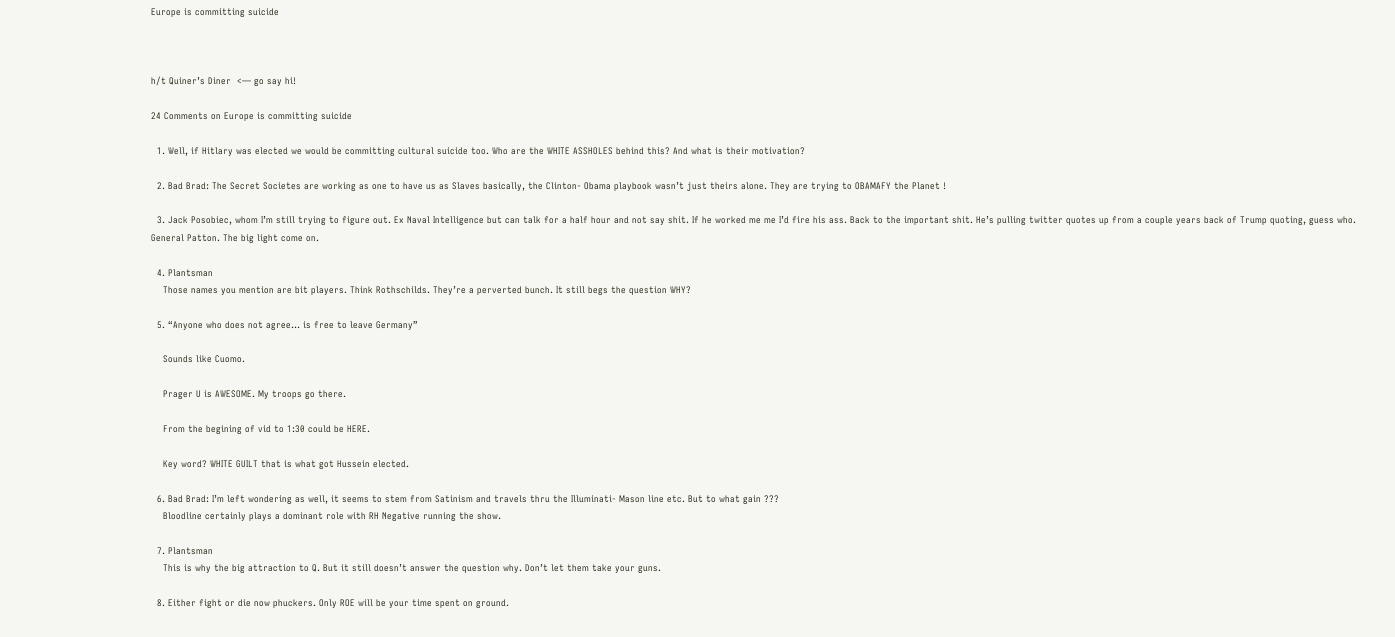Europe is committing suicide



h/t Quiner’s Diner  <— go say hi!

24 Comments on Europe is committing suicide

  1. Well, if Hitlary was elected we would be committing cultural suicide too. Who are the WHITE ASSHOLES behind this? And what is their motivation?

  2. Bad Brad: The Secret Societes are working as one to have us as Slaves basically, the Clinton- Obama playbook wasn’t just theirs alone. They are trying to OBAMAFY the Planet !

  3. Jack Posobiec, whom I’m still trying to figure out. Ex Naval Intelligence but can talk for a half hour and not say shit. If he worked me me I’d fire his ass. Back to the important shit. He’s pulling twitter quotes up from a couple years back of Trump quoting, guess who. General Patton. The big light come on.

  4. Plantsman
    Those names you mention are bit players. Think Rothschilds. They’re a perverted bunch. It still begs the question WHY?

  5. “Anyone who does not agree… is free to leave Germany”

    Sounds like Cuomo.

    Prager U is AWESOME. My troops go there.

    From the begining of vid to 1:30 could be HERE.

    Key word? WHITE GUILT that is what got Hussein elected.

  6. Bad Brad: I’m left wondering as well, it seems to stem from Satinism and travels thru the Illuminati- Mason line etc. But to what gain ???
    Bloodline certainly plays a dominant role with RH Negative running the show.

  7. Plantsman
    This is why the big attraction to Q. But it still doesn’t answer the question why. Don’t let them take your guns.

  8. Either fight or die now phuckers. Only ROE will be your time spent on ground.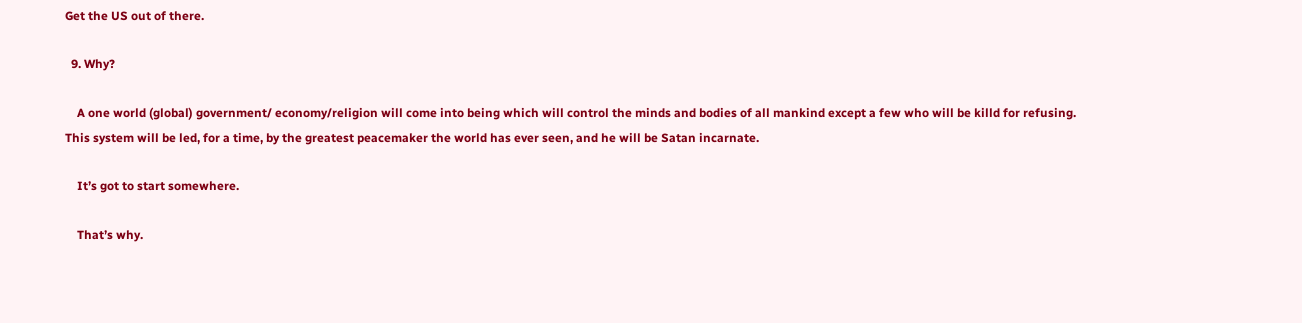Get the US out of there.

  9. Why?

    A one world (global) government/ economy/religion will come into being which will control the minds and bodies of all mankind except a few who will be killd for refusing. This system will be led, for a time, by the greatest peacemaker the world has ever seen, and he will be Satan incarnate.

    It’s got to start somewhere.

    That’s why.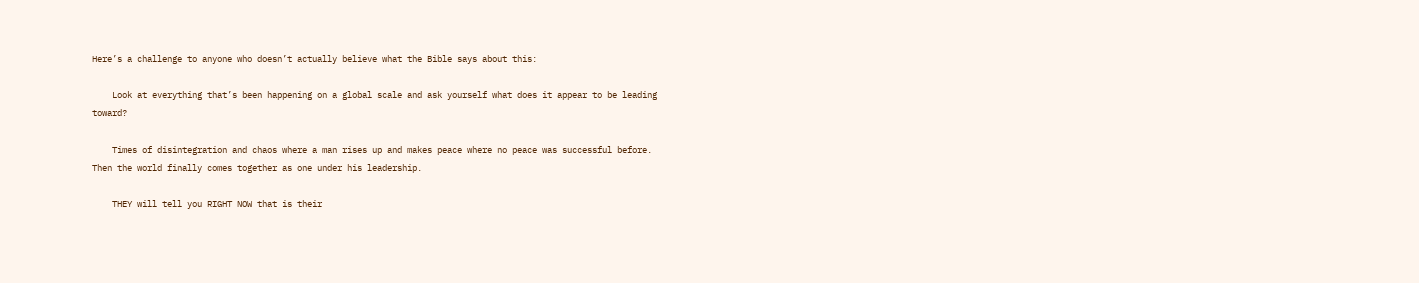Here’s a challenge to anyone who doesn’t actually believe what the Bible says about this:

    Look at everything that’s been happening on a global scale and ask yourself what does it appear to be leading toward?

    Times of disintegration and chaos where a man rises up and makes peace where no peace was successful before. Then the world finally comes together as one under his leadership.

    THEY will tell you RIGHT NOW that is their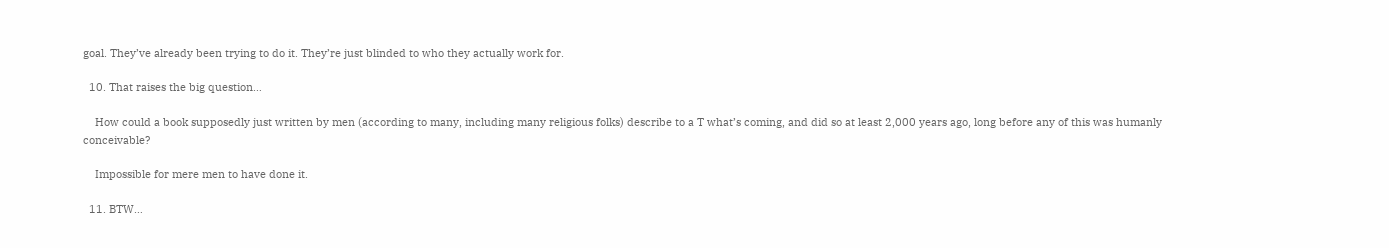goal. They’ve already been trying to do it. They’re just blinded to who they actually work for.

  10. That raises the big question…

    How could a book supposedly just written by men (according to many, including many religious folks) describe to a T what’s coming, and did so at least 2,000 years ago, long before any of this was humanly conceivable?

    Impossible for mere men to have done it.

  11. BTW…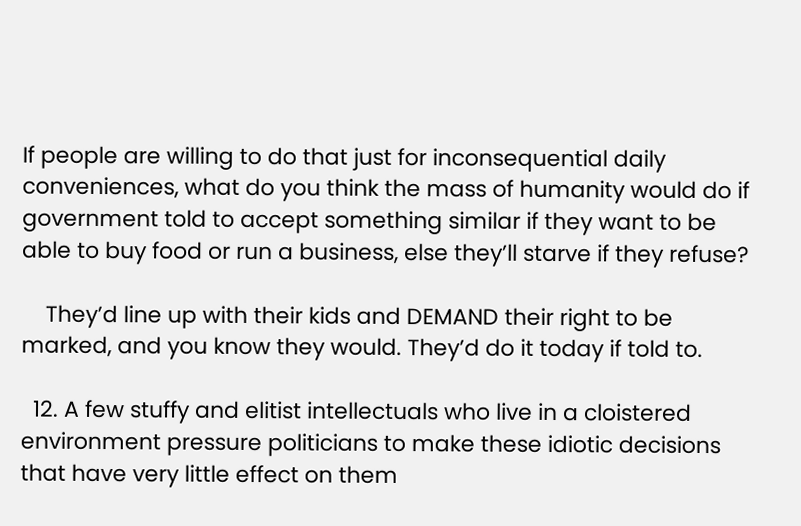If people are willing to do that just for inconsequential daily conveniences, what do you think the mass of humanity would do if government told to accept something similar if they want to be able to buy food or run a business, else they’ll starve if they refuse?

    They’d line up with their kids and DEMAND their right to be marked, and you know they would. They’d do it today if told to.

  12. A few stuffy and elitist intellectuals who live in a cloistered environment pressure politicians to make these idiotic decisions that have very little effect on them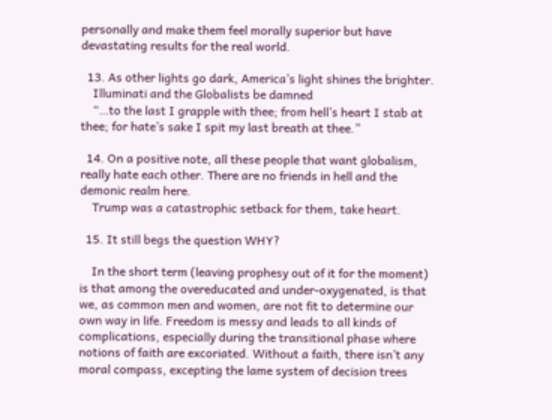personally and make them feel morally superior but have devastating results for the real world.

  13. As other lights go dark, America’s light shines the brighter.
    Illuminati and the Globalists be damned
    “…to the last I grapple with thee; from hell’s heart I stab at thee; for hate’s sake I spit my last breath at thee.”

  14. On a positive note, all these people that want globalism, really hate each other. There are no friends in hell and the demonic realm here.
    Trump was a catastrophic setback for them, take heart.

  15. It still begs the question WHY?

    In the short term (leaving prophesy out of it for the moment) is that among the overeducated and under-oxygenated, is that we, as common men and women, are not fit to determine our own way in life. Freedom is messy and leads to all kinds of complications, especially during the transitional phase where notions of faith are excoriated. Without a faith, there isn’t any moral compass, excepting the lame system of decision trees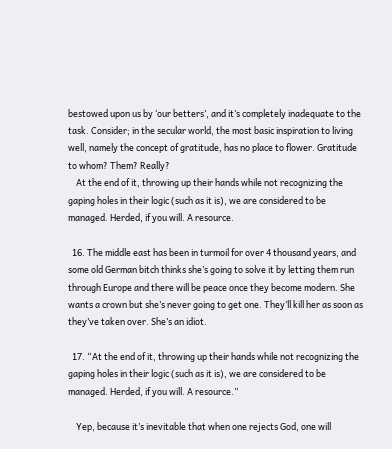bestowed upon us by ‘our betters’, and it’s completely inadequate to the task. Consider; in the secular world, the most basic inspiration to living well, namely the concept of gratitude, has no place to flower. Gratitude to whom? Them? Really?
    At the end of it, throwing up their hands while not recognizing the gaping holes in their logic (such as it is), we are considered to be managed. Herded, if you will. A resource.

  16. The middle east has been in turmoil for over 4 thousand years, and some old German bitch thinks she’s going to solve it by letting them run through Europe and there will be peace once they become modern. She wants a crown but she’s never going to get one. They’ll kill her as soon as they’ve taken over. She’s an idiot.

  17. “At the end of it, throwing up their hands while not recognizing the gaping holes in their logic (such as it is), we are considered to be managed. Herded, if you will. A resource.”

    Yep, because it’s inevitable that when one rejects God, one will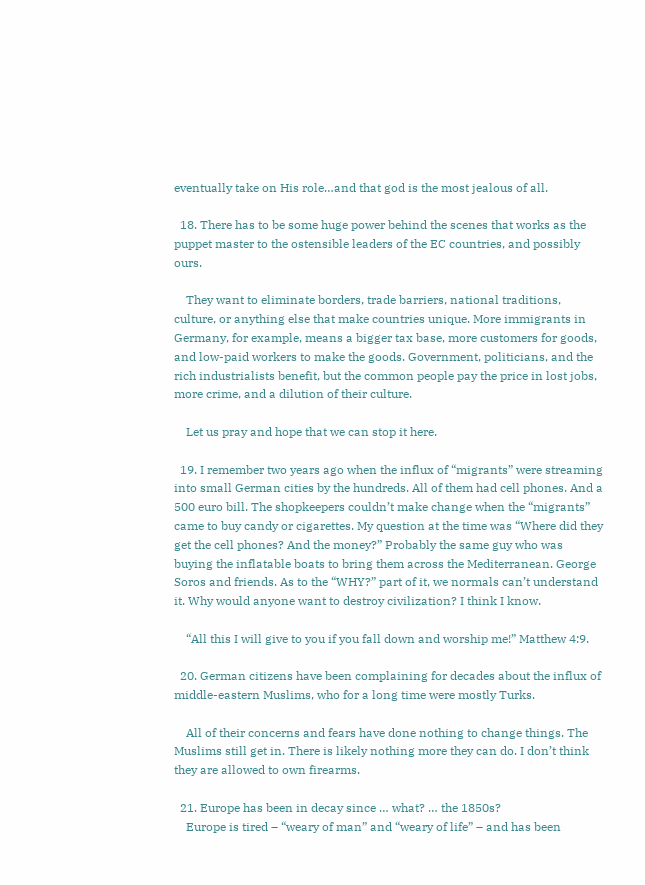eventually take on His role…and that god is the most jealous of all.

  18. There has to be some huge power behind the scenes that works as the puppet master to the ostensible leaders of the EC countries, and possibly ours.

    They want to eliminate borders, trade barriers, national traditions, culture, or anything else that make countries unique. More immigrants in Germany, for example, means a bigger tax base, more customers for goods, and low-paid workers to make the goods. Government, politicians, and the rich industrialists benefit, but the common people pay the price in lost jobs, more crime, and a dilution of their culture.

    Let us pray and hope that we can stop it here.

  19. I remember two years ago when the influx of “migrants” were streaming into small German cities by the hundreds. All of them had cell phones. And a 500 euro bill. The shopkeepers couldn’t make change when the “migrants” came to buy candy or cigarettes. My question at the time was “Where did they get the cell phones? And the money?” Probably the same guy who was buying the inflatable boats to bring them across the Mediterranean. George Soros and friends. As to the “WHY?” part of it, we normals can’t understand it. Why would anyone want to destroy civilization? I think I know.

    “All this I will give to you if you fall down and worship me!” Matthew 4:9.

  20. German citizens have been complaining for decades about the influx of middle-eastern Muslims, who for a long time were mostly Turks.

    All of their concerns and fears have done nothing to change things. The Muslims still get in. There is likely nothing more they can do. I don’t think they are allowed to own firearms.

  21. Europe has been in decay since … what? … the 1850s?
    Europe is tired – “weary of man” and “weary of life” – and has been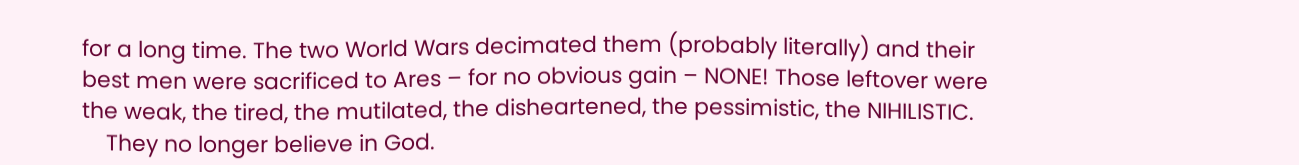for a long time. The two World Wars decimated them (probably literally) and their best men were sacrificed to Ares – for no obvious gain – NONE! Those leftover were the weak, the tired, the mutilated, the disheartened, the pessimistic, the NIHILISTIC.
    They no longer believe in God.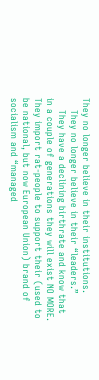They no longer believe in their institutions.
    They no longer believe in their “leaders.”
    They have a declining birthrate and know that in a couple of generations they will exist NO MORE. They import rat-people to support their (used to be national, but now European Union) brand of socialism and “managed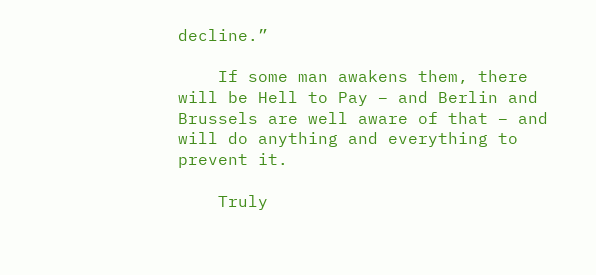decline.”

    If some man awakens them, there will be Hell to Pay – and Berlin and Brussels are well aware of that – and will do anything and everything to prevent it.

    Truly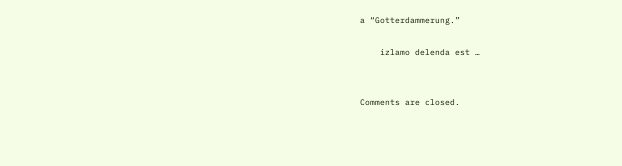a “Gotterdammerung.”

    izlamo delenda est …


Comments are closed.